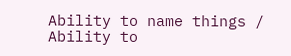Ability to name things / Ability to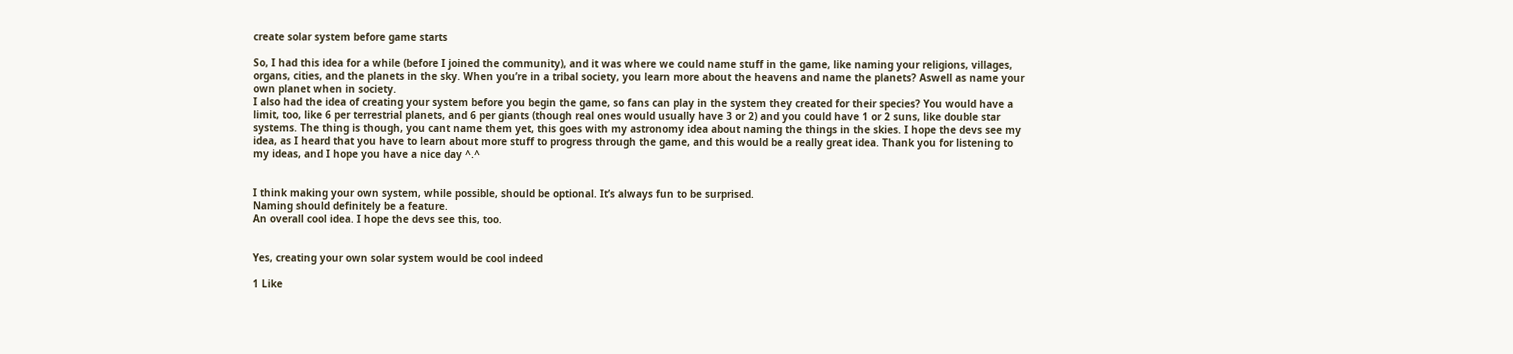create solar system before game starts

So, I had this idea for a while (before I joined the community), and it was where we could name stuff in the game, like naming your religions, villages, organs, cities, and the planets in the sky. When you’re in a tribal society, you learn more about the heavens and name the planets? Aswell as name your own planet when in society.
I also had the idea of creating your system before you begin the game, so fans can play in the system they created for their species? You would have a limit, too, like 6 per terrestrial planets, and 6 per giants (though real ones would usually have 3 or 2) and you could have 1 or 2 suns, like double star systems. The thing is though, you cant name them yet, this goes with my astronomy idea about naming the things in the skies. I hope the devs see my idea, as I heard that you have to learn about more stuff to progress through the game, and this would be a really great idea. Thank you for listening to my ideas, and I hope you have a nice day ^.^


I think making your own system, while possible, should be optional. It’s always fun to be surprised.
Naming should definitely be a feature.
An overall cool idea. I hope the devs see this, too.


Yes, creating your own solar system would be cool indeed

1 Like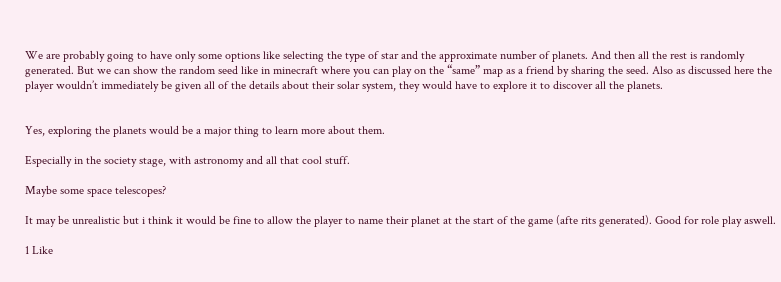We are probably going to have only some options like selecting the type of star and the approximate number of planets. And then all the rest is randomly generated. But we can show the random seed like in minecraft where you can play on the “same” map as a friend by sharing the seed. Also as discussed here the player wouldn’t immediately be given all of the details about their solar system, they would have to explore it to discover all the planets.


Yes, exploring the planets would be a major thing to learn more about them.

Especially in the society stage, with astronomy and all that cool stuff.

Maybe some space telescopes?

It may be unrealistic but i think it would be fine to allow the player to name their planet at the start of the game (afte rits generated). Good for role play aswell.

1 Like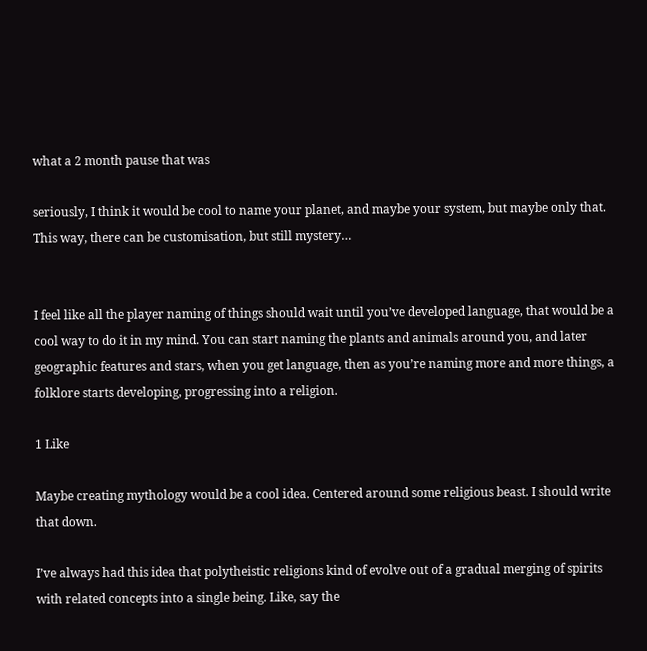what a 2 month pause that was

seriously, I think it would be cool to name your planet, and maybe your system, but maybe only that. This way, there can be customisation, but still mystery…


I feel like all the player naming of things should wait until you’ve developed language, that would be a cool way to do it in my mind. You can start naming the plants and animals around you, and later geographic features and stars, when you get language, then as you’re naming more and more things, a folklore starts developing, progressing into a religion.

1 Like

Maybe creating mythology would be a cool idea. Centered around some religious beast. I should write that down.

I’ve always had this idea that polytheistic religions kind of evolve out of a gradual merging of spirits with related concepts into a single being. Like, say the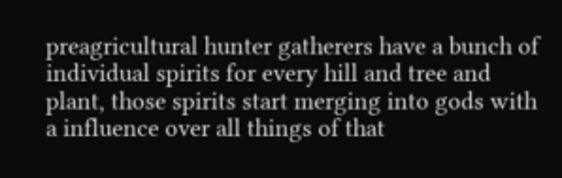preagricultural hunter gatherers have a bunch of individual spirits for every hill and tree and plant, those spirits start merging into gods with a influence over all things of that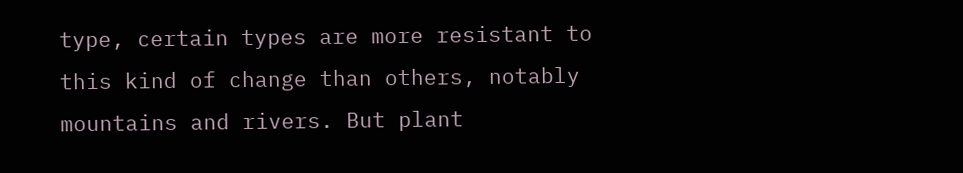type, certain types are more resistant to this kind of change than others, notably mountains and rivers. But plant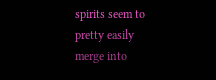spirits seem to pretty easily merge into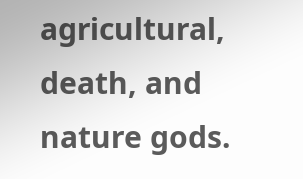agricultural, death, and nature gods.